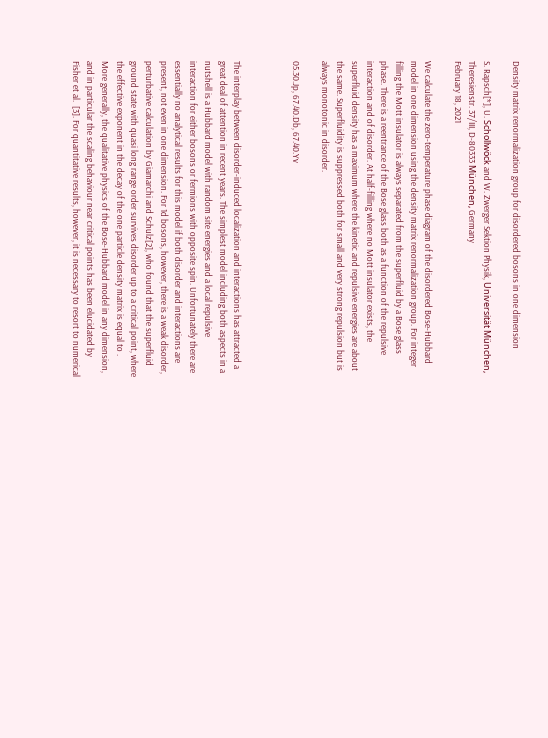Density matrix renormalization group for disordered bosons in one dimension

S. Rapsch[*], U. Schollwöck and W. Zwerger Sektion Physik, Universität München, Theresienstr. 37/III, D-80333 München, Germany
February 18, 2021

We calculate the zero-temperature phase diagram of the disordered Bose-Hubbard model in one dimension using the density matrix renormalization group. For integer filling the Mott insulator is always separated from the superfluid by a Bose glass phase. There is a reentrance of the Bose glass both as a function of the repulsive interaction and of disorder. At half-filling where no Mott insulator exists, the superfluid density has a maximum where the kinetic and repulsive energies are about the same. Superfluidity is suppressed both for small and very strong repulsion but is always monotonic in disorder.

05.30.Jp, 67.40.Db, 67.40.Yv



The interplay between disorder-induced localization and interactions has attracted a great deal of attention in recent years. The simplest model including both aspects in a nutshell is a Hubbard model with random site energies and a local repulsive interaction for either bosons or fermions with opposite spin. Unfortunately there are essentially no analytical results for this model if both disorder and interactions are present, not even in one dimension. For 1d bosons, however, there is a weak disorder, perturbative calculation by Giamarchi and Schulz[2], who found that the superfluid ground state with quasi long range order survives disorder up to a critical point, where the effective exponent in the decay of the one particle density matrix is equal to . More generally, the qualitative physics of the Bose-Hubbard model in any dimension, and in particular the scaling behaviour near critical points has been elucidated by Fisher et al.  [3]. For quantitative results, however, it is necessary to resort to numerical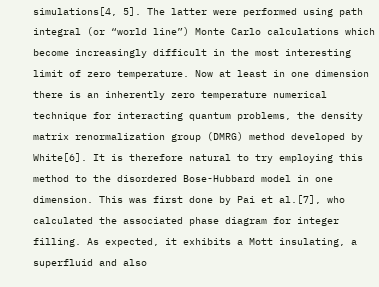simulations[4, 5]. The latter were performed using path integral (or “world line”) Monte Carlo calculations which become increasingly difficult in the most interesting limit of zero temperature. Now at least in one dimension there is an inherently zero temperature numerical technique for interacting quantum problems, the density matrix renormalization group (DMRG) method developed by White[6]. It is therefore natural to try employing this method to the disordered Bose-Hubbard model in one dimension. This was first done by Pai et al.[7], who calculated the associated phase diagram for integer filling. As expected, it exhibits a Mott insulating, a superfluid and also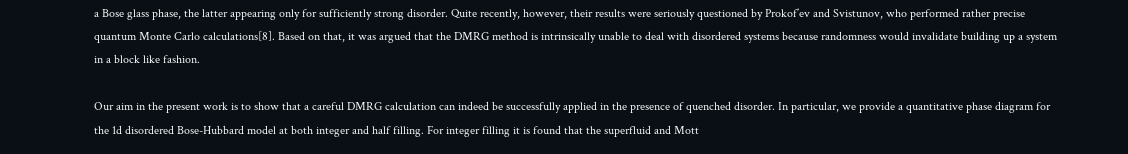a Bose glass phase, the latter appearing only for sufficiently strong disorder. Quite recently, however, their results were seriously questioned by Prokof’ev and Svistunov, who performed rather precise quantum Monte Carlo calculations[8]. Based on that, it was argued that the DMRG method is intrinsically unable to deal with disordered systems because randomness would invalidate building up a system in a block like fashion.

Our aim in the present work is to show that a careful DMRG calculation can indeed be successfully applied in the presence of quenched disorder. In particular, we provide a quantitative phase diagram for the 1d disordered Bose-Hubbard model at both integer and half filling. For integer filling it is found that the superfluid and Mott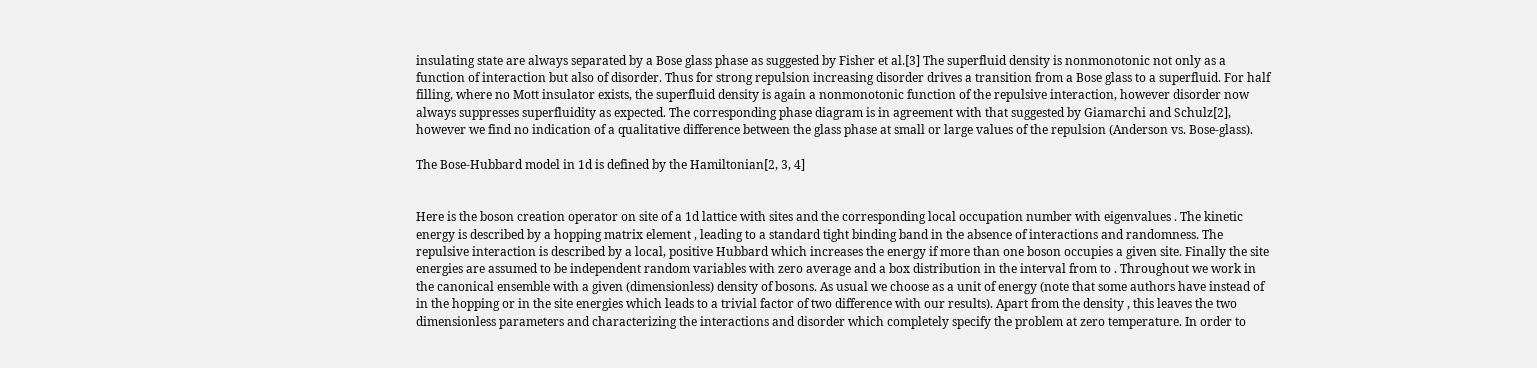insulating state are always separated by a Bose glass phase as suggested by Fisher et al.[3] The superfluid density is nonmonotonic not only as a function of interaction but also of disorder. Thus for strong repulsion increasing disorder drives a transition from a Bose glass to a superfluid. For half filling, where no Mott insulator exists, the superfluid density is again a nonmonotonic function of the repulsive interaction, however disorder now always suppresses superfluidity as expected. The corresponding phase diagram is in agreement with that suggested by Giamarchi and Schulz[2], however we find no indication of a qualitative difference between the glass phase at small or large values of the repulsion (Anderson vs. Bose-glass).

The Bose-Hubbard model in 1d is defined by the Hamiltonian[2, 3, 4]


Here is the boson creation operator on site of a 1d lattice with sites and the corresponding local occupation number with eigenvalues . The kinetic energy is described by a hopping matrix element , leading to a standard tight binding band in the absence of interactions and randomness. The repulsive interaction is described by a local, positive Hubbard which increases the energy if more than one boson occupies a given site. Finally the site energies are assumed to be independent random variables with zero average and a box distribution in the interval from to . Throughout we work in the canonical ensemble with a given (dimensionless) density of bosons. As usual we choose as a unit of energy (note that some authors have instead of in the hopping or in the site energies which leads to a trivial factor of two difference with our results). Apart from the density , this leaves the two dimensionless parameters and characterizing the interactions and disorder which completely specify the problem at zero temperature. In order to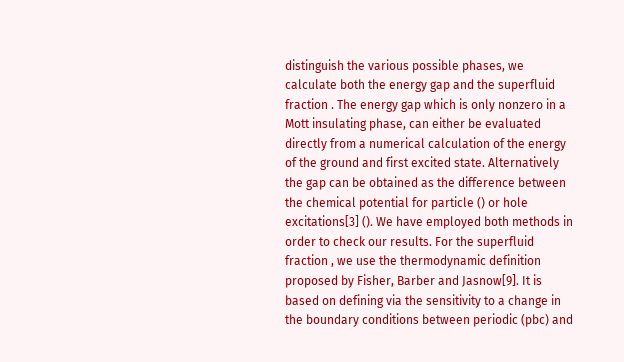distinguish the various possible phases, we calculate both the energy gap and the superfluid fraction . The energy gap which is only nonzero in a Mott insulating phase, can either be evaluated directly from a numerical calculation of the energy of the ground and first excited state. Alternatively the gap can be obtained as the difference between the chemical potential for particle () or hole excitations[3] (). We have employed both methods in order to check our results. For the superfluid fraction , we use the thermodynamic definition proposed by Fisher, Barber and Jasnow[9]. It is based on defining via the sensitivity to a change in the boundary conditions between periodic (pbc) and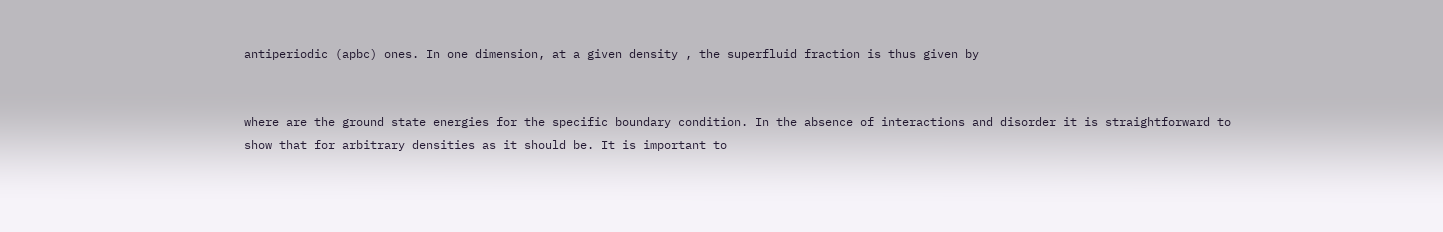antiperiodic (apbc) ones. In one dimension, at a given density , the superfluid fraction is thus given by


where are the ground state energies for the specific boundary condition. In the absence of interactions and disorder it is straightforward to show that for arbitrary densities as it should be. It is important to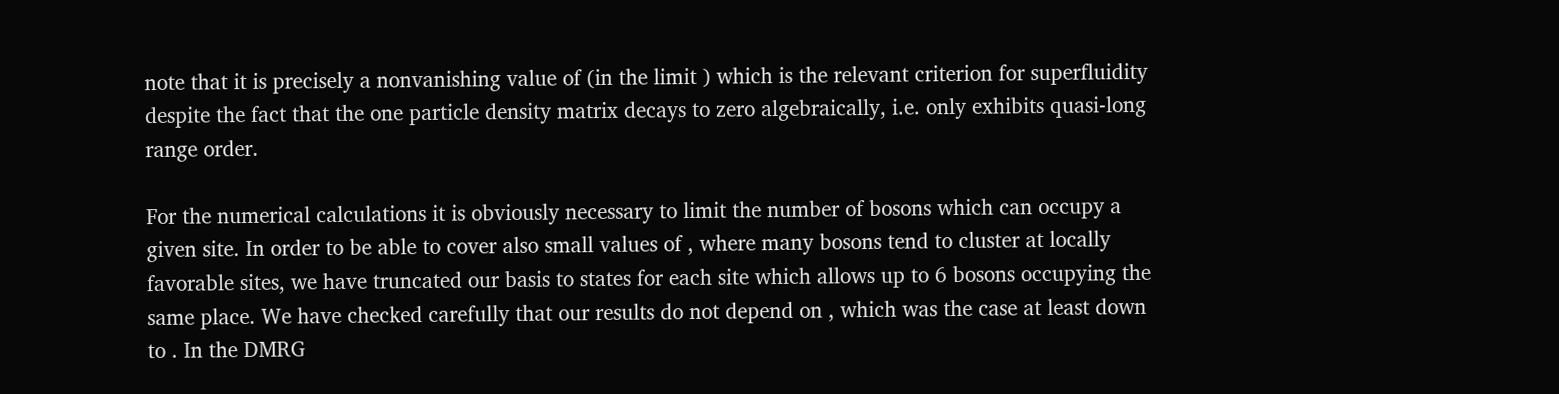note that it is precisely a nonvanishing value of (in the limit ) which is the relevant criterion for superfluidity despite the fact that the one particle density matrix decays to zero algebraically, i.e. only exhibits quasi-long range order.

For the numerical calculations it is obviously necessary to limit the number of bosons which can occupy a given site. In order to be able to cover also small values of , where many bosons tend to cluster at locally favorable sites, we have truncated our basis to states for each site which allows up to 6 bosons occupying the same place. We have checked carefully that our results do not depend on , which was the case at least down to . In the DMRG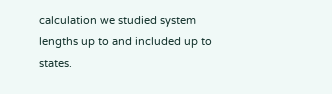calculation we studied system lengths up to and included up to states.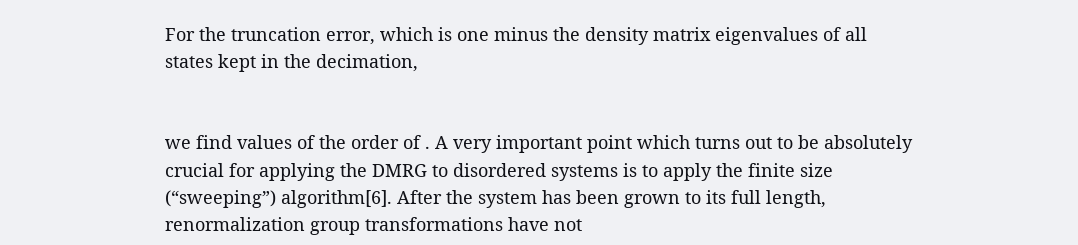For the truncation error, which is one minus the density matrix eigenvalues of all states kept in the decimation,


we find values of the order of . A very important point which turns out to be absolutely crucial for applying the DMRG to disordered systems is to apply the finite size (“sweeping”) algorithm[6]. After the system has been grown to its full length, renormalization group transformations have not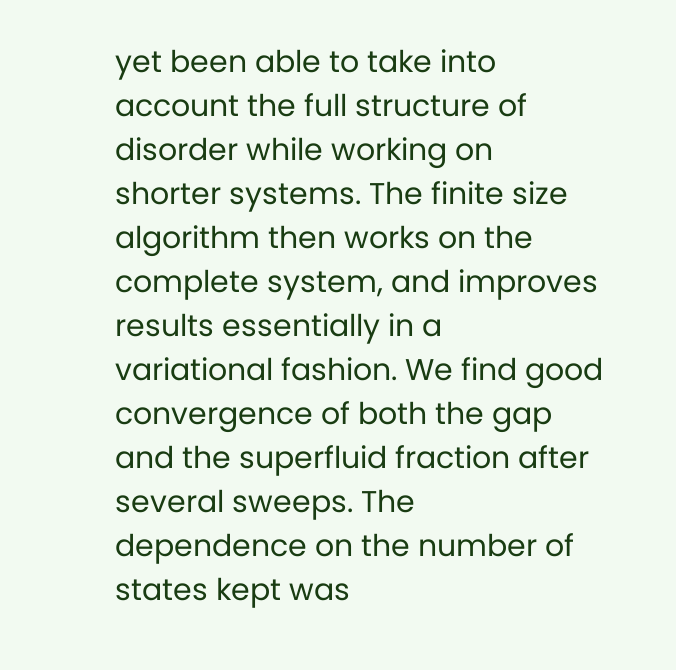yet been able to take into account the full structure of disorder while working on shorter systems. The finite size algorithm then works on the complete system, and improves results essentially in a variational fashion. We find good convergence of both the gap and the superfluid fraction after several sweeps. The dependence on the number of states kept was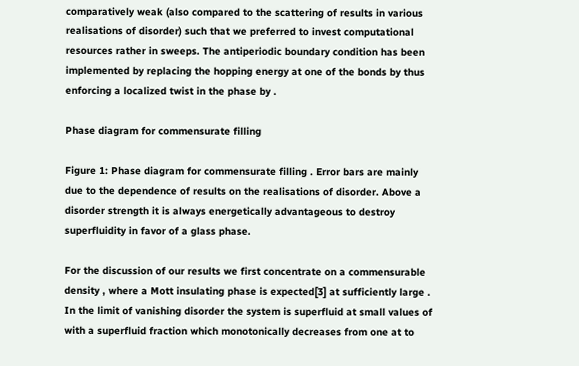comparatively weak (also compared to the scattering of results in various realisations of disorder) such that we preferred to invest computational resources rather in sweeps. The antiperiodic boundary condition has been implemented by replacing the hopping energy at one of the bonds by thus enforcing a localized twist in the phase by .

Phase diagram for commensurate filling

Figure 1: Phase diagram for commensurate filling . Error bars are mainly due to the dependence of results on the realisations of disorder. Above a disorder strength it is always energetically advantageous to destroy superfluidity in favor of a glass phase.

For the discussion of our results we first concentrate on a commensurable density , where a Mott insulating phase is expected[3] at sufficiently large . In the limit of vanishing disorder the system is superfluid at small values of with a superfluid fraction which monotonically decreases from one at to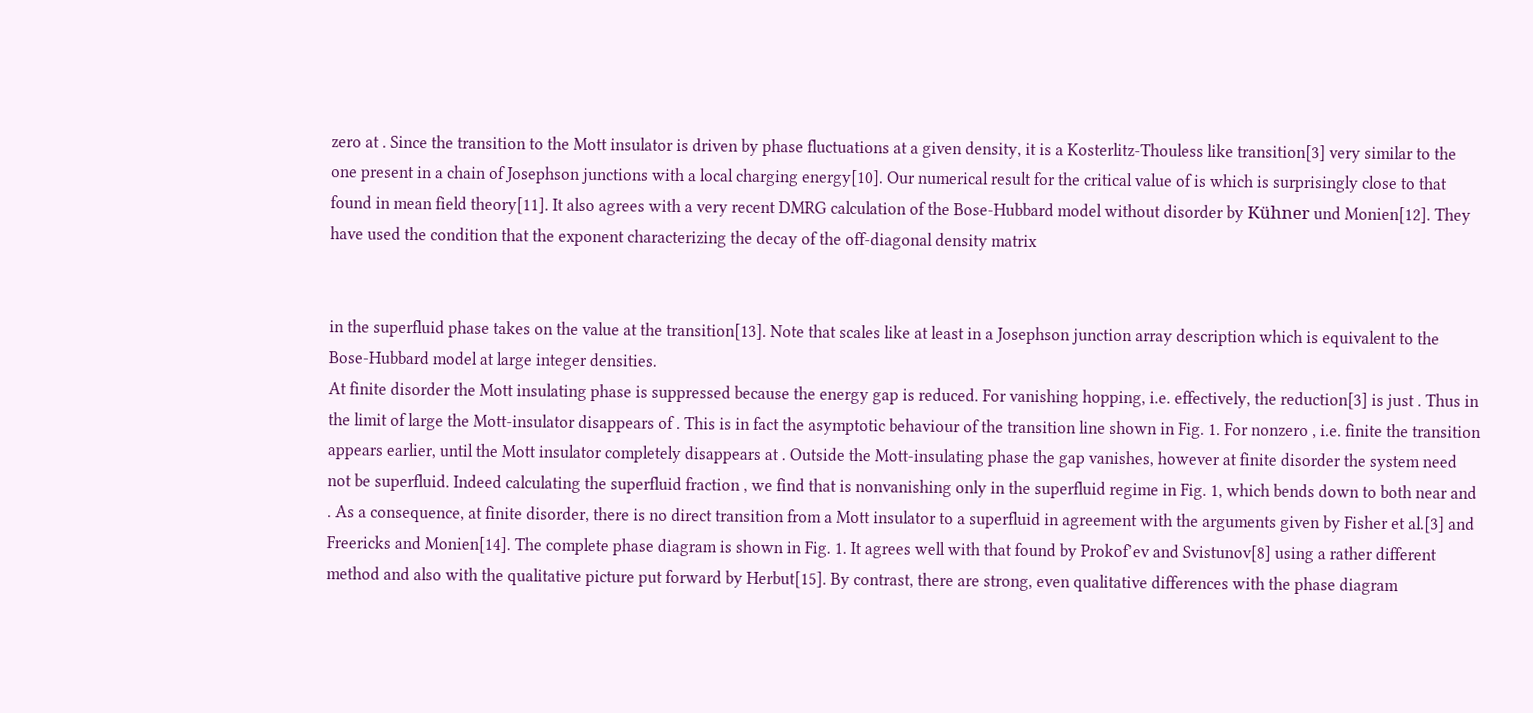zero at . Since the transition to the Mott insulator is driven by phase fluctuations at a given density, it is a Kosterlitz-Thouless like transition[3] very similar to the one present in a chain of Josephson junctions with a local charging energy[10]. Our numerical result for the critical value of is which is surprisingly close to that found in mean field theory[11]. It also agrees with a very recent DMRG calculation of the Bose-Hubbard model without disorder by Kühner und Monien[12]. They have used the condition that the exponent characterizing the decay of the off-diagonal density matrix


in the superfluid phase takes on the value at the transition[13]. Note that scales like at least in a Josephson junction array description which is equivalent to the Bose-Hubbard model at large integer densities.
At finite disorder the Mott insulating phase is suppressed because the energy gap is reduced. For vanishing hopping, i.e. effectively, the reduction[3] is just . Thus in the limit of large the Mott-insulator disappears of . This is in fact the asymptotic behaviour of the transition line shown in Fig. 1. For nonzero , i.e. finite the transition appears earlier, until the Mott insulator completely disappears at . Outside the Mott-insulating phase the gap vanishes, however at finite disorder the system need not be superfluid. Indeed calculating the superfluid fraction , we find that is nonvanishing only in the superfluid regime in Fig. 1, which bends down to both near and . As a consequence, at finite disorder, there is no direct transition from a Mott insulator to a superfluid in agreement with the arguments given by Fisher et al.[3] and Freericks and Monien[14]. The complete phase diagram is shown in Fig. 1. It agrees well with that found by Prokof’ev and Svistunov[8] using a rather different method and also with the qualitative picture put forward by Herbut[15]. By contrast, there are strong, even qualitative differences with the phase diagram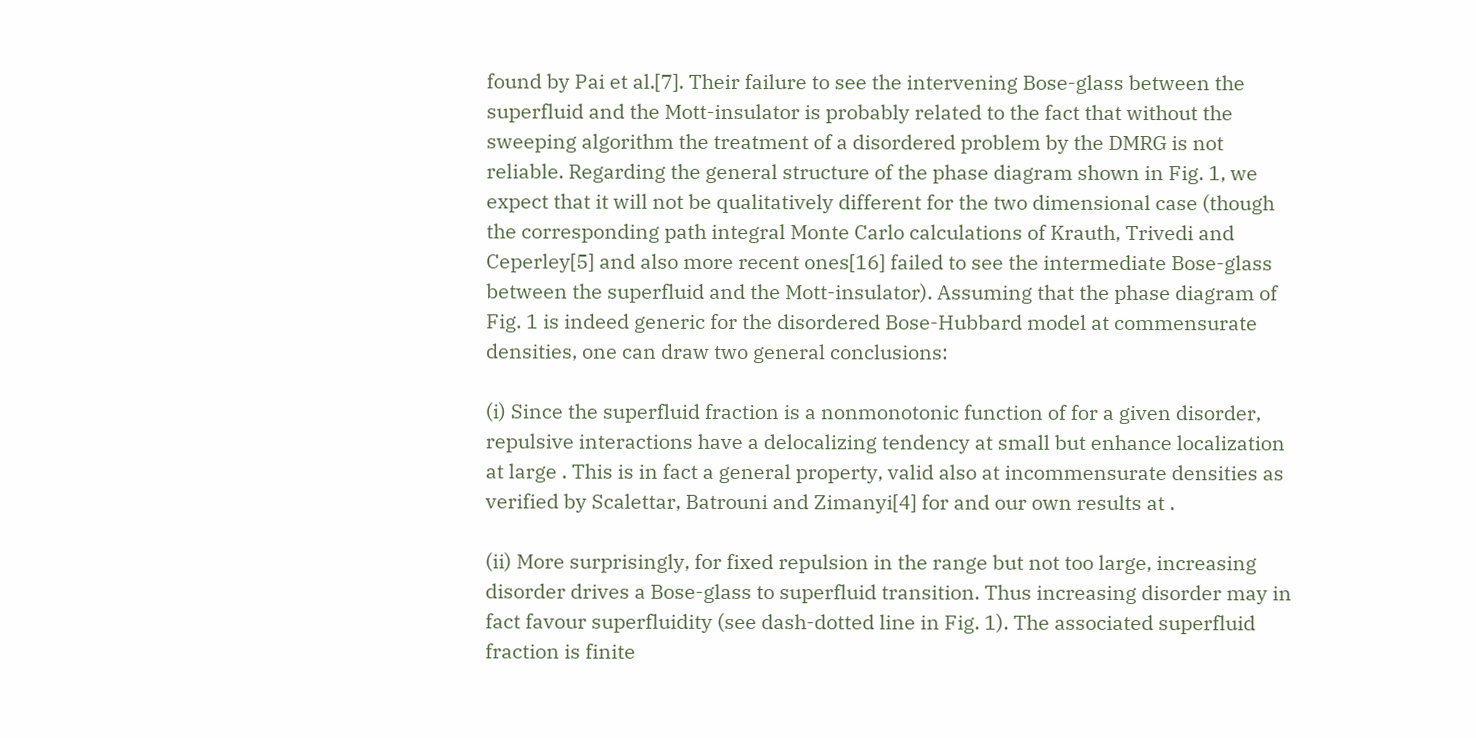found by Pai et al.[7]. Their failure to see the intervening Bose-glass between the superfluid and the Mott-insulator is probably related to the fact that without the sweeping algorithm the treatment of a disordered problem by the DMRG is not reliable. Regarding the general structure of the phase diagram shown in Fig. 1, we expect that it will not be qualitatively different for the two dimensional case (though the corresponding path integral Monte Carlo calculations of Krauth, Trivedi and Ceperley[5] and also more recent ones[16] failed to see the intermediate Bose-glass between the superfluid and the Mott-insulator). Assuming that the phase diagram of Fig. 1 is indeed generic for the disordered Bose-Hubbard model at commensurate densities, one can draw two general conclusions:

(i) Since the superfluid fraction is a nonmonotonic function of for a given disorder, repulsive interactions have a delocalizing tendency at small but enhance localization at large . This is in fact a general property, valid also at incommensurate densities as verified by Scalettar, Batrouni and Zimanyi[4] for and our own results at .

(ii) More surprisingly, for fixed repulsion in the range but not too large, increasing disorder drives a Bose-glass to superfluid transition. Thus increasing disorder may in fact favour superfluidity (see dash-dotted line in Fig. 1). The associated superfluid fraction is finite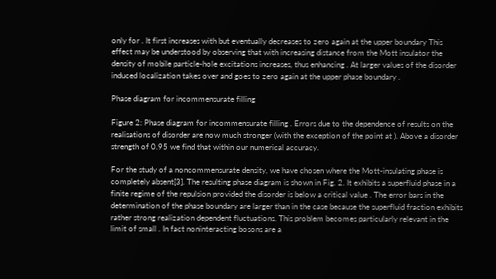only for . It first increases with but eventually decreases to zero again at the upper boundary This effect may be understood by observing that with increasing distance from the Mott insulator the density of mobile particle-hole excitations increases, thus enhancing . At larger values of the disorder induced localization takes over and goes to zero again at the upper phase boundary .

Phase diagram for incommensurate filling

Figure 2: Phase diagram for incommensurate filling . Errors due to the dependence of results on the realisations of disorder are now much stronger (with the exception of the point at ). Above a disorder strength of 0.95 we find that within our numerical accuracy.

For the study of a noncommensurate density, we have chosen where the Mott-insulating phase is completely absent[3]. The resulting phase diagram is shown in Fig. 2. It exhibits a superfluid phase in a finite regime of the repulsion provided the disorder is below a critical value . The error bars in the determination of the phase boundary are larger than in the case because the superfluid fraction exhibits rather strong realization dependent fluctuations. This problem becomes particularly relevant in the limit of small . In fact noninteracting bosons are a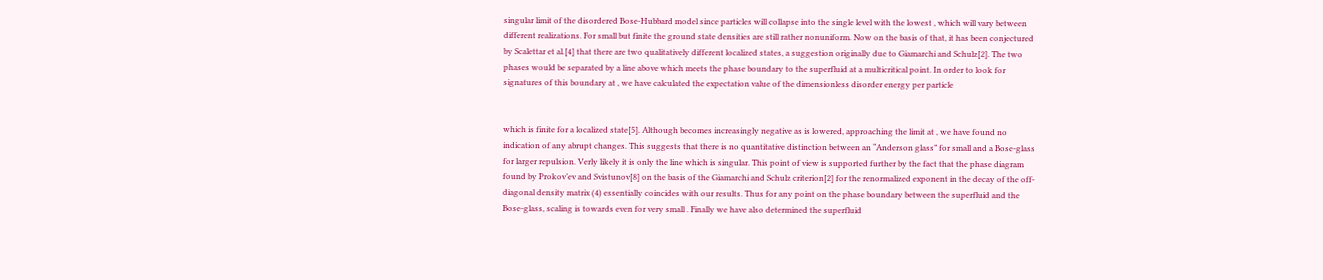singular limit of the disordered Bose-Hubbard model since particles will collapse into the single level with the lowest , which will vary between different realizations. For small but finite the ground state densities are still rather nonuniform. Now on the basis of that, it has been conjectured by Scalettar et al.[4] that there are two qualitatively different localized states, a suggestion originally due to Giamarchi and Schulz[2]. The two phases would be separated by a line above which meets the phase boundary to the superfluid at a multicritical point. In order to look for signatures of this boundary at , we have calculated the expectation value of the dimensionless disorder energy per particle


which is finite for a localized state[5]. Although becomes increasingly negative as is lowered, approaching the limit at , we have found no indication of any abrupt changes. This suggests that there is no quantitative distinction between an “Anderson glass” for small and a Bose-glass for larger repulsion. Verly likely it is only the line which is singular. This point of view is supported further by the fact that the phase diagram found by Prokov’ev and Svistunov[8] on the basis of the Giamarchi and Schulz criterion[2] for the renormalized exponent in the decay of the off-diagonal density matrix (4) essentially coincides with our results. Thus for any point on the phase boundary between the superfluid and the Bose-glass, scaling is towards even for very small . Finally we have also determined the superfluid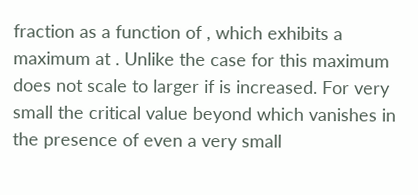fraction as a function of , which exhibits a maximum at . Unlike the case for this maximum does not scale to larger if is increased. For very small the critical value beyond which vanishes in the presence of even a very small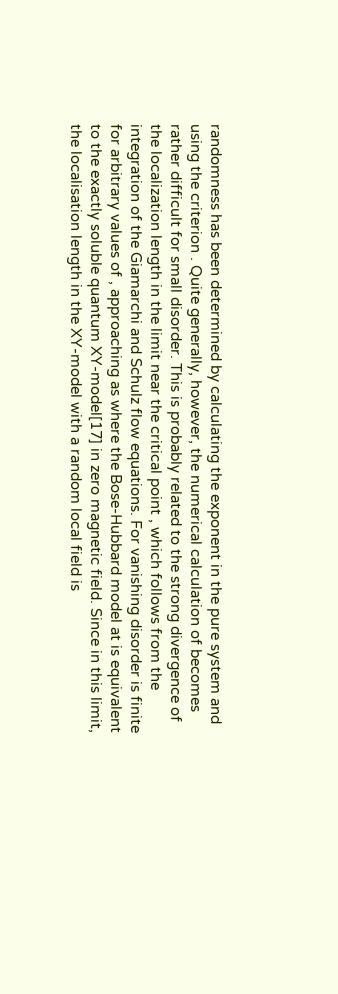randomness has been determined by calculating the exponent in the pure system and using the criterion . Quite generally, however, the numerical calculation of becomes rather difficult for small disorder. This is probably related to the strong divergence of the localization length in the limit near the critical point , which follows from the integration of the Giamarchi and Schulz flow equations. For vanishing disorder is finite for arbitrary values of , approaching as where the Bose-Hubbard model at is equivalent to the exactly soluble quantum XY-model[17] in zero magnetic field. Since in this limit, the localisation length in the XY-model with a random local field is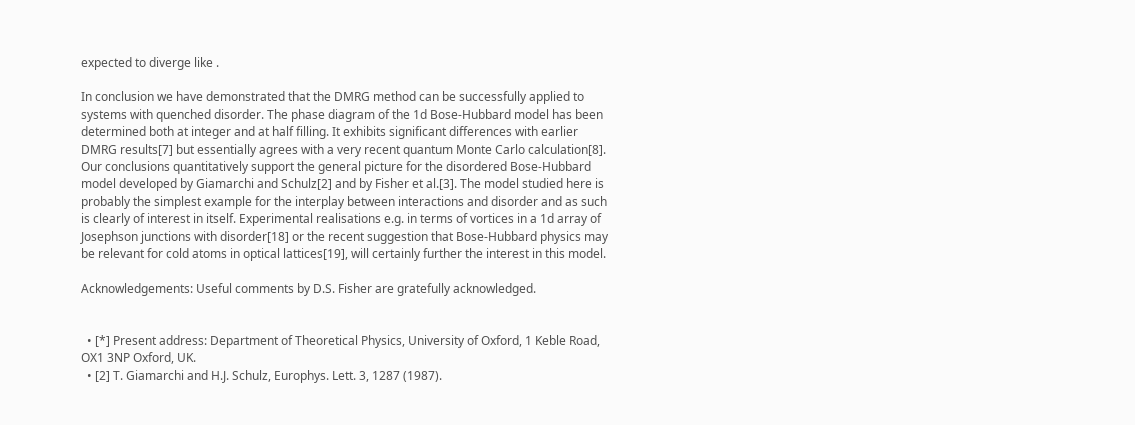expected to diverge like .

In conclusion we have demonstrated that the DMRG method can be successfully applied to systems with quenched disorder. The phase diagram of the 1d Bose-Hubbard model has been determined both at integer and at half filling. It exhibits significant differences with earlier DMRG results[7] but essentially agrees with a very recent quantum Monte Carlo calculation[8]. Our conclusions quantitatively support the general picture for the disordered Bose-Hubbard model developed by Giamarchi and Schulz[2] and by Fisher et al.[3]. The model studied here is probably the simplest example for the interplay between interactions and disorder and as such is clearly of interest in itself. Experimental realisations e.g. in terms of vortices in a 1d array of Josephson junctions with disorder[18] or the recent suggestion that Bose-Hubbard physics may be relevant for cold atoms in optical lattices[19], will certainly further the interest in this model.

Acknowledgements: Useful comments by D.S. Fisher are gratefully acknowledged.


  • [*] Present address: Department of Theoretical Physics, University of Oxford, 1 Keble Road, OX1 3NP Oxford, UK.
  • [2] T. Giamarchi and H.J. Schulz, Europhys. Lett. 3, 1287 (1987).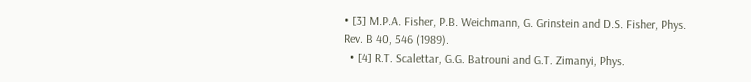• [3] M.P.A. Fisher, P.B. Weichmann, G. Grinstein and D.S. Fisher, Phys. Rev. B 40, 546 (1989).
  • [4] R.T. Scalettar, G.G. Batrouni and G.T. Zimanyi, Phys.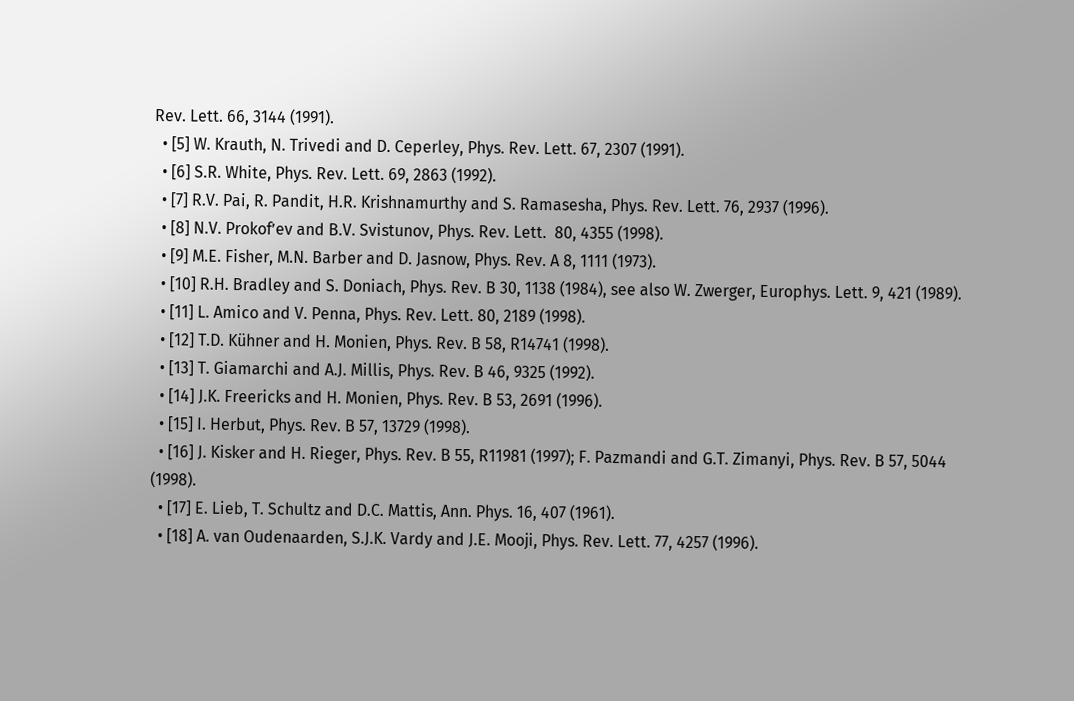Rev. Lett. 66, 3144 (1991).
  • [5] W. Krauth, N. Trivedi and D. Ceperley, Phys. Rev. Lett. 67, 2307 (1991).
  • [6] S.R. White, Phys. Rev. Lett. 69, 2863 (1992).
  • [7] R.V. Pai, R. Pandit, H.R. Krishnamurthy and S. Ramasesha, Phys. Rev. Lett. 76, 2937 (1996).
  • [8] N.V. Prokof’ev and B.V. Svistunov, Phys. Rev. Lett.  80, 4355 (1998).
  • [9] M.E. Fisher, M.N. Barber and D. Jasnow, Phys. Rev. A 8, 1111 (1973).
  • [10] R.H. Bradley and S. Doniach, Phys. Rev. B 30, 1138 (1984), see also W. Zwerger, Europhys. Lett. 9, 421 (1989).
  • [11] L. Amico and V. Penna, Phys. Rev. Lett. 80, 2189 (1998).
  • [12] T.D. Kühner and H. Monien, Phys. Rev. B 58, R14741 (1998).
  • [13] T. Giamarchi and A.J. Millis, Phys. Rev. B 46, 9325 (1992).
  • [14] J.K. Freericks and H. Monien, Phys. Rev. B 53, 2691 (1996).
  • [15] I. Herbut, Phys. Rev. B 57, 13729 (1998).
  • [16] J. Kisker and H. Rieger, Phys. Rev. B 55, R11981 (1997); F. Pazmandi and G.T. Zimanyi, Phys. Rev. B 57, 5044 (1998).
  • [17] E. Lieb, T. Schultz and D.C. Mattis, Ann. Phys. 16, 407 (1961).
  • [18] A. van Oudenaarden, S.J.K. Vardy and J.E. Mooji, Phys. Rev. Lett. 77, 4257 (1996).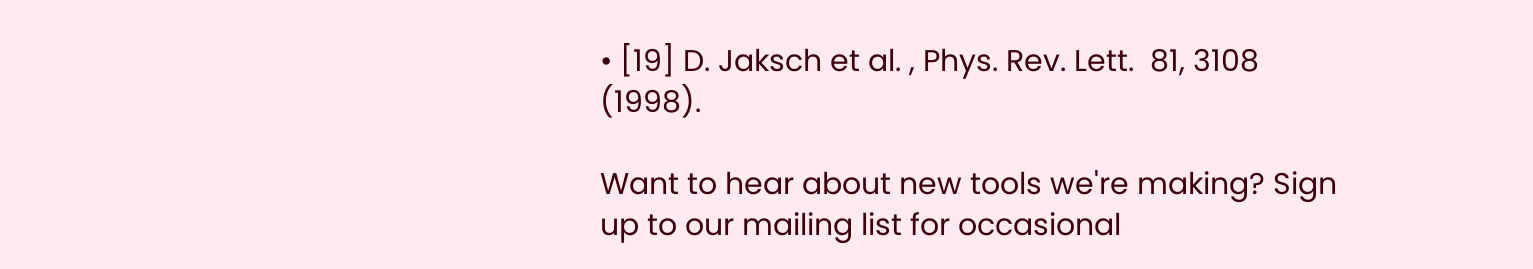• [19] D. Jaksch et al. , Phys. Rev. Lett.  81, 3108 (1998).

Want to hear about new tools we're making? Sign up to our mailing list for occasional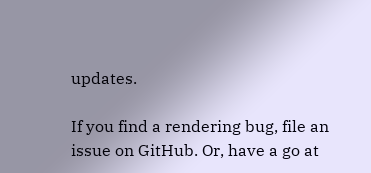updates.

If you find a rendering bug, file an issue on GitHub. Or, have a go at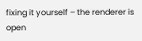fixing it yourself – the renderer is open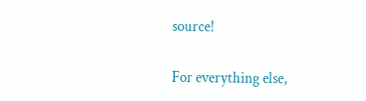source!

For everything else,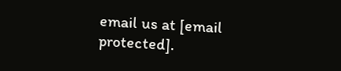email us at [email protected].